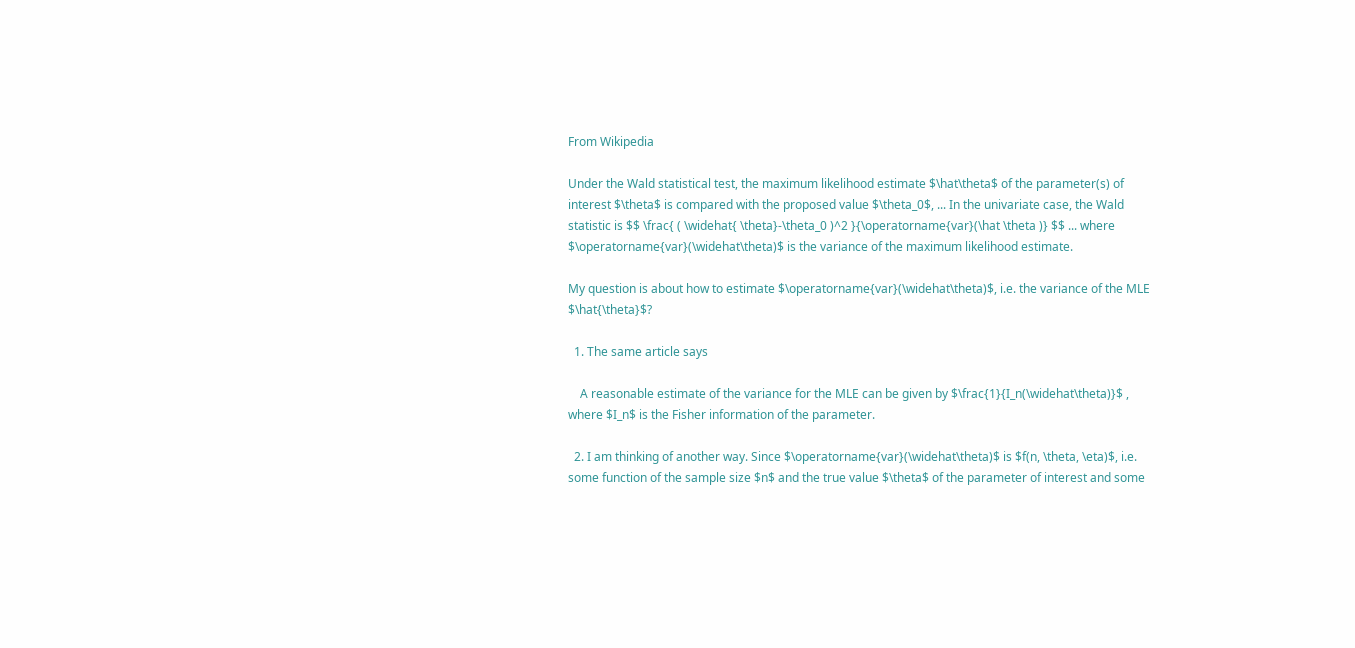From Wikipedia

Under the Wald statistical test, the maximum likelihood estimate $\hat\theta$ of the parameter(s) of interest $\theta$ is compared with the proposed value $\theta_0$, ... In the univariate case, the Wald statistic is $$ \frac{ ( \widehat{ \theta}-\theta_0 )^2 }{\operatorname{var}(\hat \theta )} $$ ... where $\operatorname{var}(\widehat\theta)$ is the variance of the maximum likelihood estimate.

My question is about how to estimate $\operatorname{var}(\widehat\theta)$, i.e. the variance of the MLE $\hat{\theta}$?

  1. The same article says

    A reasonable estimate of the variance for the MLE can be given by $\frac{1}{I_n(\widehat\theta)}$ , where $I_n$ is the Fisher information of the parameter.

  2. I am thinking of another way. Since $\operatorname{var}(\widehat\theta)$ is $f(n, \theta, \eta)$, i.e. some function of the sample size $n$ and the true value $\theta$ of the parameter of interest and some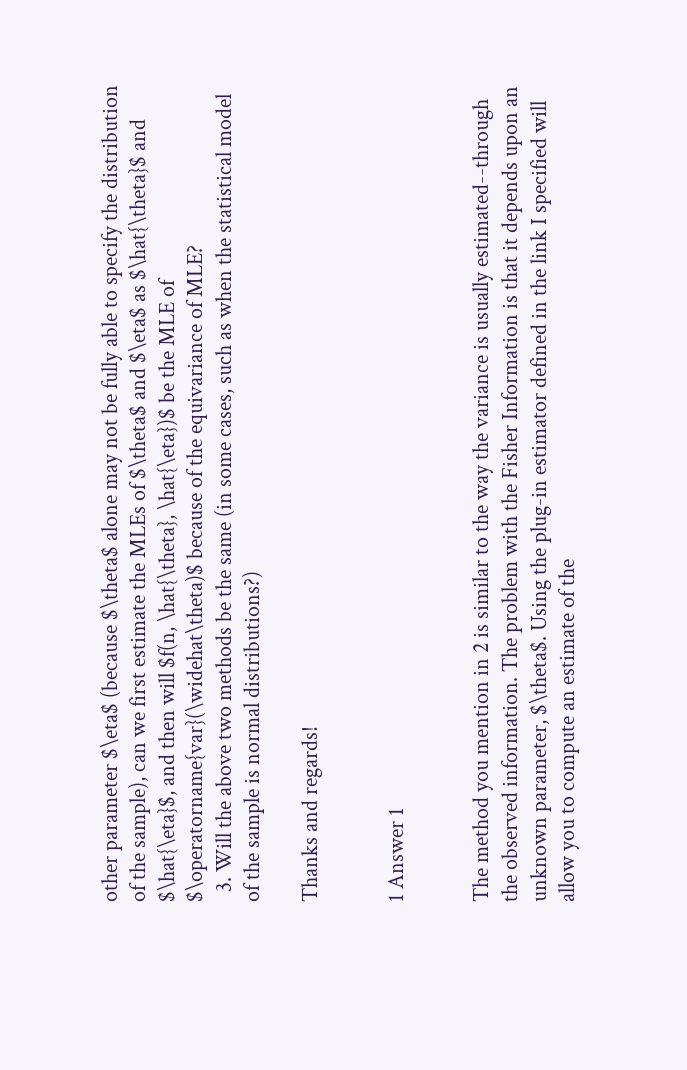other parameter $\eta$ (because $\theta$ alone may not be fully able to specify the distribution of the sample), can we first estimate the MLEs of $\theta$ and $\eta$ as $\hat{\theta}$ and $\hat{\eta}$, and then will $f(n, \hat{\theta}, \hat{\eta})$ be the MLE of $\operatorname{var}(\widehat\theta)$ because of the equivariance of MLE?
  3. Will the above two methods be the same (in some cases, such as when the statistical model of the sample is normal distributions?)

Thanks and regards!


1 Answer 1


The method you mention in 2 is similar to the way the variance is usually estimated--through the observed information. The problem with the Fisher Information is that it depends upon an unknown parameter, $\theta$. Using the plug-in estimator defined in the link I specified will allow you to compute an estimate of the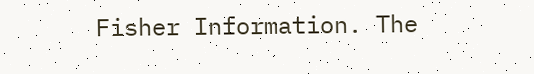Fisher Information. The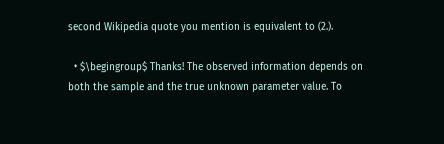second Wikipedia quote you mention is equivalent to (2.).

  • $\begingroup$ Thanks! The observed information depends on both the sample and the true unknown parameter value. To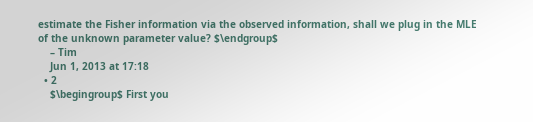estimate the Fisher information via the observed information, shall we plug in the MLE of the unknown parameter value? $\endgroup$
    – Tim
    Jun 1, 2013 at 17:18
  • 2
    $\begingroup$ First you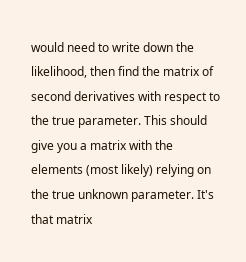would need to write down the likelihood, then find the matrix of second derivatives with respect to the true parameter. This should give you a matrix with the elements (most likely) relying on the true unknown parameter. It's that matrix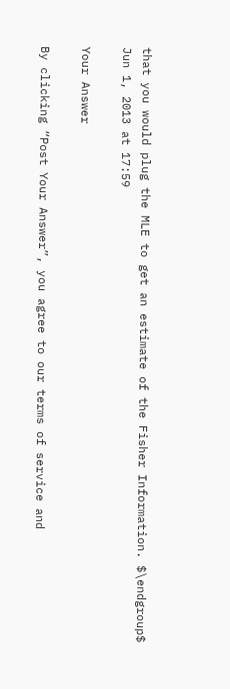that you would plug the MLE to get an estimate of the Fisher Information. $\endgroup$ Jun 1, 2013 at 17:59

Your Answer

By clicking “Post Your Answer”, you agree to our terms of service and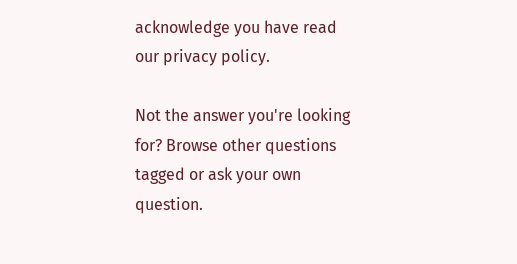acknowledge you have read our privacy policy.

Not the answer you're looking for? Browse other questions tagged or ask your own question.